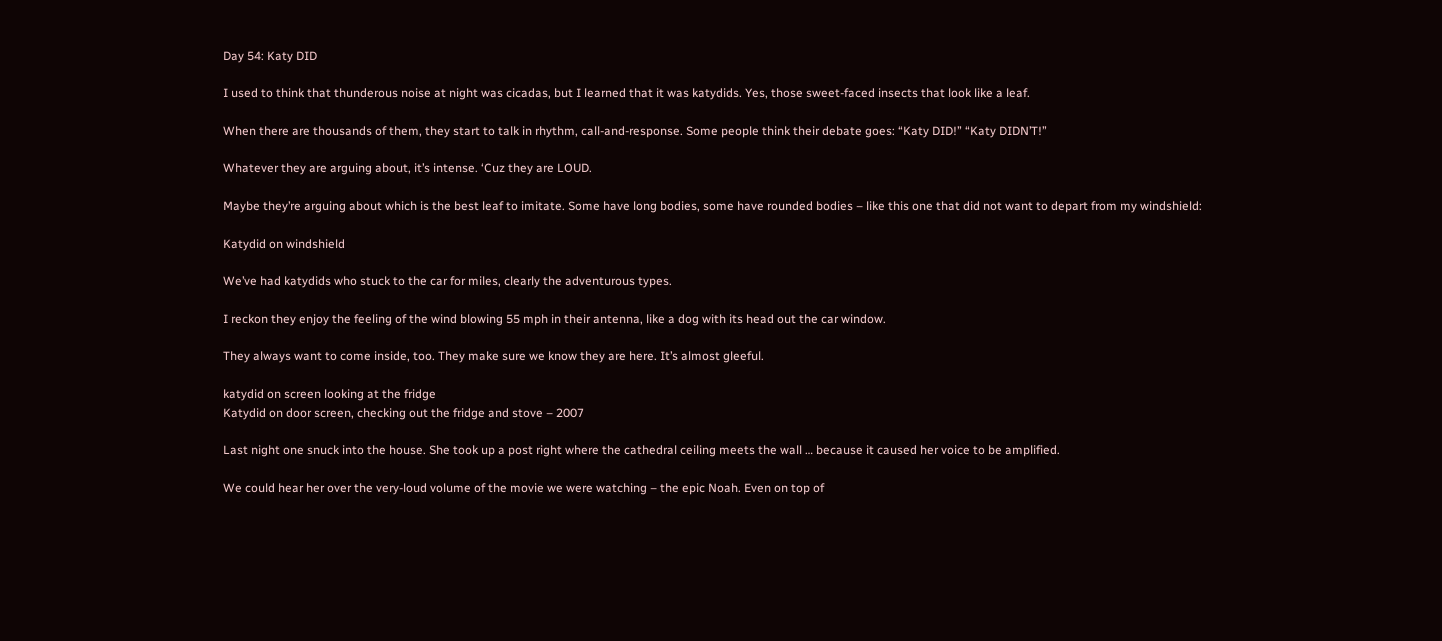Day 54: Katy DID

I used to think that thunderous noise at night was cicadas, but I learned that it was katydids. Yes, those sweet-faced insects that look like a leaf.

When there are thousands of them, they start to talk in rhythm, call-and-response. Some people think their debate goes: “Katy DID!” “Katy DIDN’T!”

Whatever they are arguing about, it’s intense. ‘Cuz they are LOUD.

Maybe they’re arguing about which is the best leaf to imitate. Some have long bodies, some have rounded bodies – like this one that did not want to depart from my windshield:

Katydid on windshield

We’ve had katydids who stuck to the car for miles, clearly the adventurous types.

I reckon they enjoy the feeling of the wind blowing 55 mph in their antenna, like a dog with its head out the car window.

They always want to come inside, too. They make sure we know they are here. It’s almost gleeful.

katydid on screen looking at the fridge
Katydid on door screen, checking out the fridge and stove – 2007

Last night one snuck into the house. She took up a post right where the cathedral ceiling meets the wall … because it caused her voice to be amplified.

We could hear her over the very-loud volume of the movie we were watching – the epic Noah. Even on top of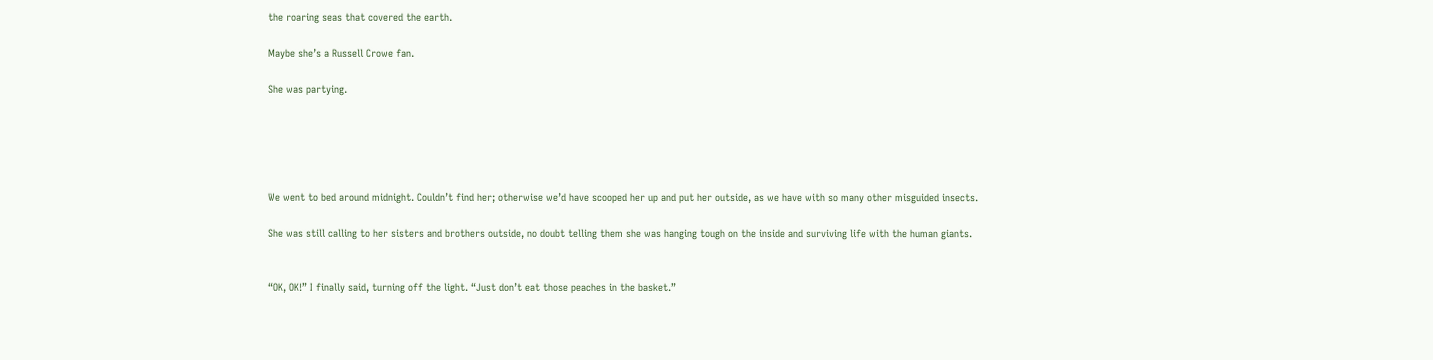the roaring seas that covered the earth.

Maybe she’s a Russell Crowe fan.

She was partying.





We went to bed around midnight. Couldn’t find her; otherwise we’d have scooped her up and put her outside, as we have with so many other misguided insects.

She was still calling to her sisters and brothers outside, no doubt telling them she was hanging tough on the inside and surviving life with the human giants.


“OK, OK!” I finally said, turning off the light. “Just don’t eat those peaches in the basket.”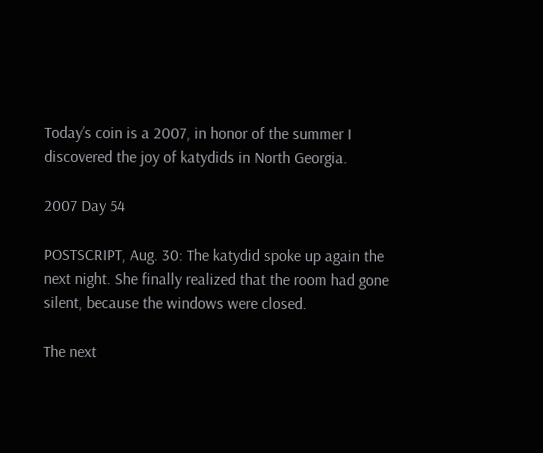Today’s coin is a 2007, in honor of the summer I discovered the joy of katydids in North Georgia.

2007 Day 54

POSTSCRIPT, Aug. 30: The katydid spoke up again the next night. She finally realized that the room had gone silent, because the windows were closed.

The next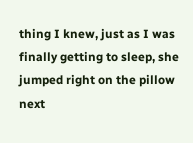thing I knew, just as I was finally getting to sleep, she jumped right on the pillow next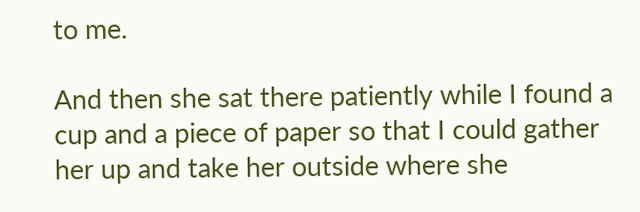to me.

And then she sat there patiently while I found a cup and a piece of paper so that I could gather her up and take her outside where she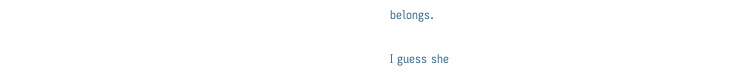belongs.

I guess she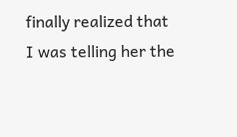finally realized that I was telling her the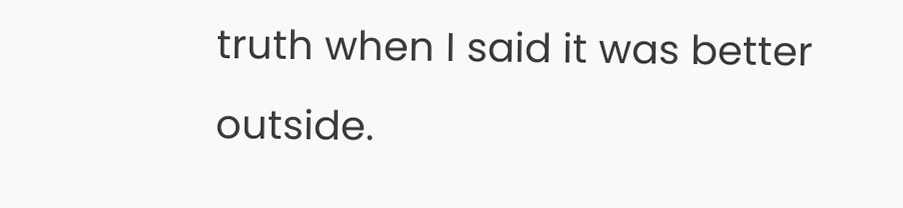truth when I said it was better outside.